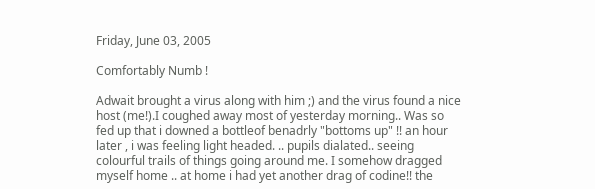Friday, June 03, 2005

Comfortably Numb !

Adwait brought a virus along with him ;) and the virus found a nice host (me!).I coughed away most of yesterday morning.. Was so fed up that i downed a bottleof benadrly "bottoms up" !! an hour later , i was feeling light headed. .. pupils dialated.. seeing colourful trails of things going around me. I somehow dragged myself home .. at home i had yet another drag of codine!! the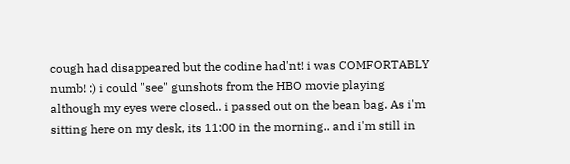cough had disappeared but the codine had'nt! i was COMFORTABLY numb! :) i could "see" gunshots from the HBO movie playing although my eyes were closed.. i passed out on the bean bag. As i'm sitting here on my desk, its 11:00 in the morning.. and i'm still in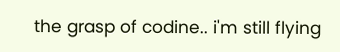the grasp of codine.. i'm still flying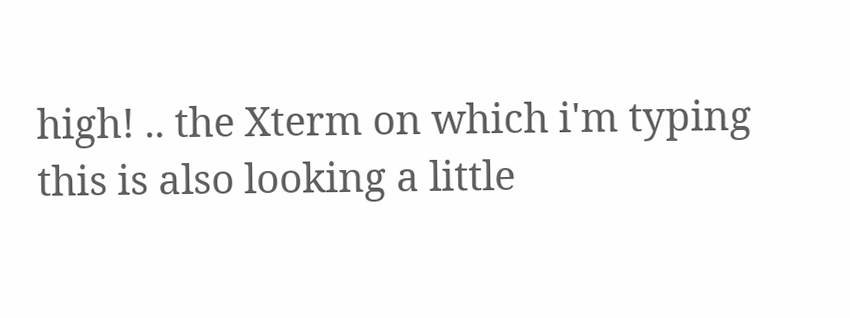high! .. the Xterm on which i'm typing this is also looking a little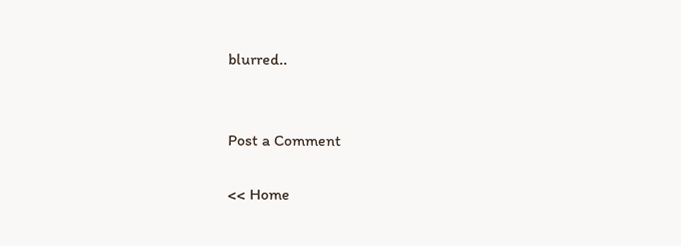blurred..


Post a Comment

<< Home